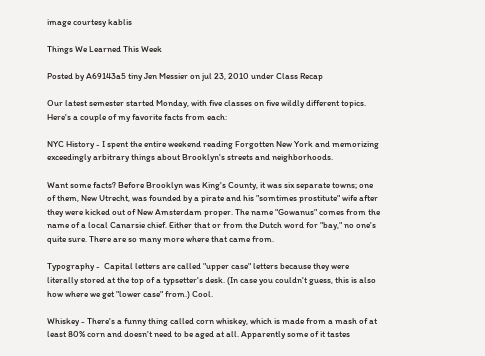image courtesy kablis

Things We Learned This Week

Posted by A69143a5 tiny Jen Messier on jul 23, 2010 under Class Recap

Our latest semester started Monday, with five classes on five wildly different topics. Here's a couple of my favorite facts from each:

NYC History - I spent the entire weekend reading Forgotten New York and memorizing exceedingly arbitrary things about Brooklyn's streets and neighborhoods.

Want some facts? Before Brooklyn was King's County, it was six separate towns; one of them, New Utrecht, was founded by a pirate and his "somtimes prostitute" wife after they were kicked out of New Amsterdam proper. The name "Gowanus" comes from the name of a local Canarsie chief. Either that or from the Dutch word for "bay," no one's quite sure. There are so many more where that came from.

Typography -  Capital letters are called "upper case" letters because they were literally stored at the top of a typsetter's desk. (In case you couldn't guess, this is also how where we get "lower case" from.) Cool.

Whiskey - There's a funny thing called corn whiskey, which is made from a mash of at least 80% corn and doesn't need to be aged at all. Apparently some of it tastes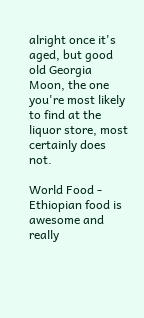alright once it's aged, but good old Georgia Moon, the one you're most likely to find at the liquor store, most certainly does not.

World Food - Ethiopian food is awesome and really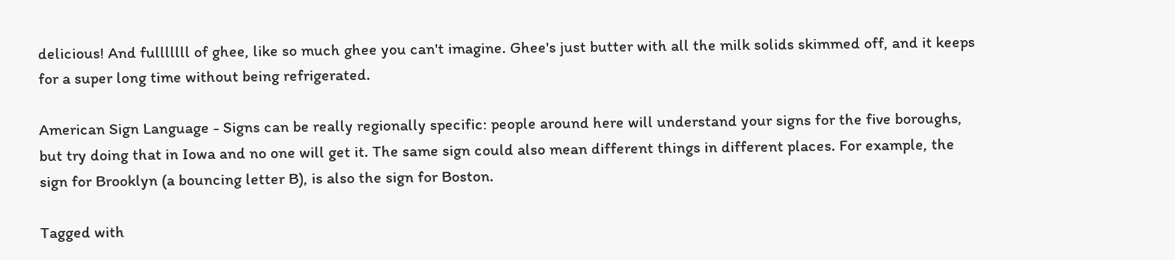delicious! And fulllllll of ghee, like so much ghee you can't imagine. Ghee's just butter with all the milk solids skimmed off, and it keeps for a super long time without being refrigerated.

American Sign Language - Signs can be really regionally specific: people around here will understand your signs for the five boroughs, but try doing that in Iowa and no one will get it. The same sign could also mean different things in different places. For example, the sign for Brooklyn (a bouncing letter B), is also the sign for Boston.

Tagged with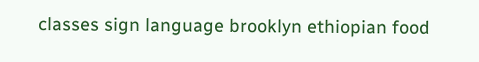classes sign language brooklyn ethiopian food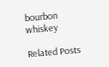bourbon whiskey

Related Posts